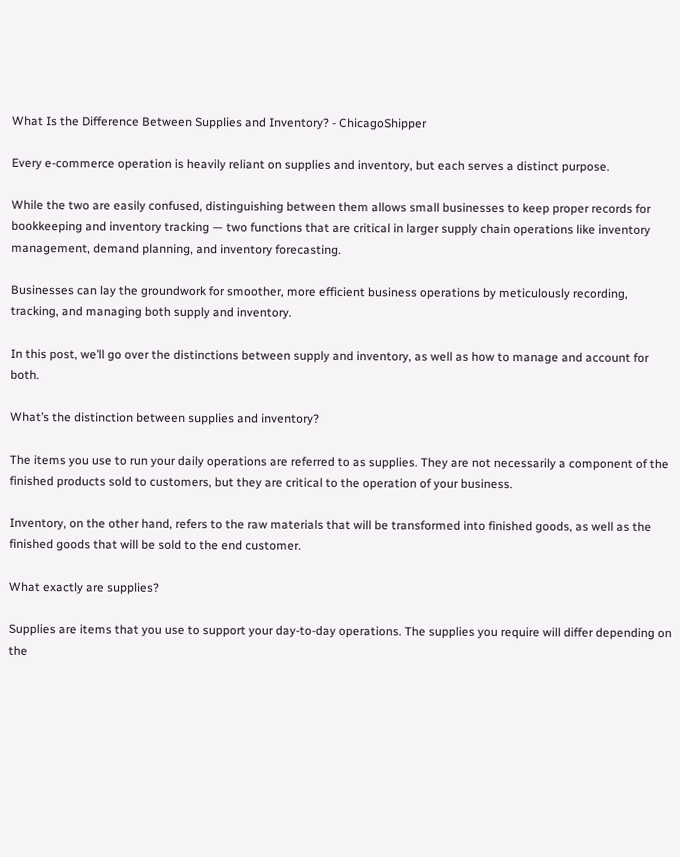What Is the Difference Between Supplies and Inventory? - ChicagoShipper

Every e-commerce operation is heavily reliant on supplies and inventory, but each serves a distinct purpose.

While the two are easily confused, distinguishing between them allows small businesses to keep proper records for bookkeeping and inventory tracking — two functions that are critical in larger supply chain operations like inventory management, demand planning, and inventory forecasting.

Businesses can lay the groundwork for smoother, more efficient business operations by meticulously recording, tracking, and managing both supply and inventory.

In this post, we’ll go over the distinctions between supply and inventory, as well as how to manage and account for both.

What’s the distinction between supplies and inventory?

The items you use to run your daily operations are referred to as supplies. They are not necessarily a component of the finished products sold to customers, but they are critical to the operation of your business.

Inventory, on the other hand, refers to the raw materials that will be transformed into finished goods, as well as the finished goods that will be sold to the end customer.

What exactly are supplies?

Supplies are items that you use to support your day-to-day operations. The supplies you require will differ depending on the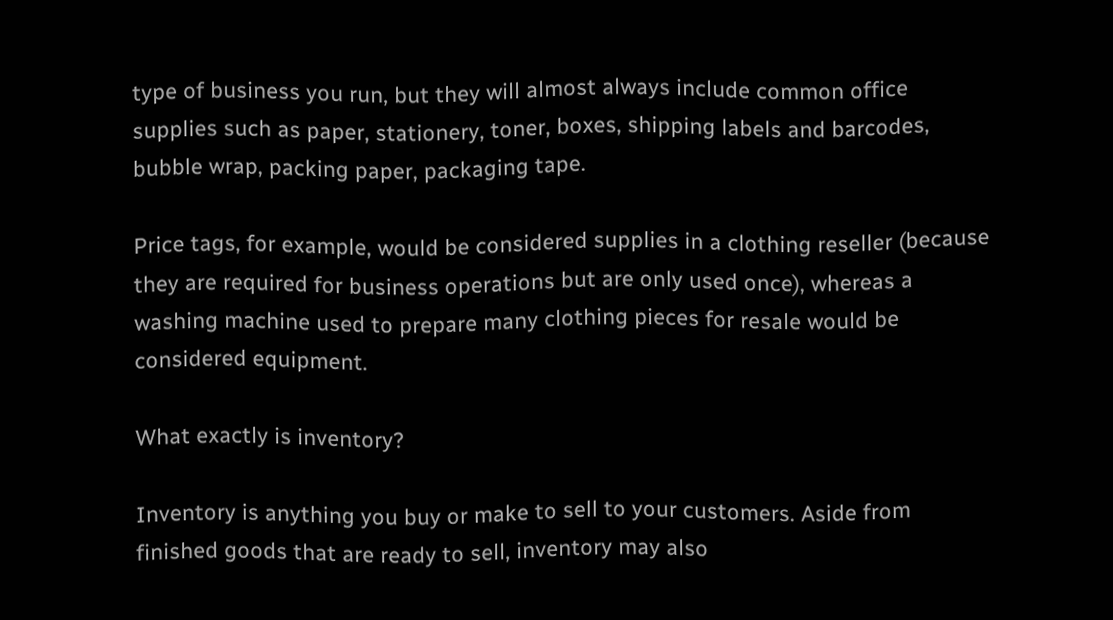type of business you run, but they will almost always include common office supplies such as paper, stationery, toner, boxes, shipping labels and barcodes, bubble wrap, packing paper, packaging tape.

Price tags, for example, would be considered supplies in a clothing reseller (because they are required for business operations but are only used once), whereas a washing machine used to prepare many clothing pieces for resale would be considered equipment.

What exactly is inventory?

Inventory is anything you buy or make to sell to your customers. Aside from finished goods that are ready to sell, inventory may also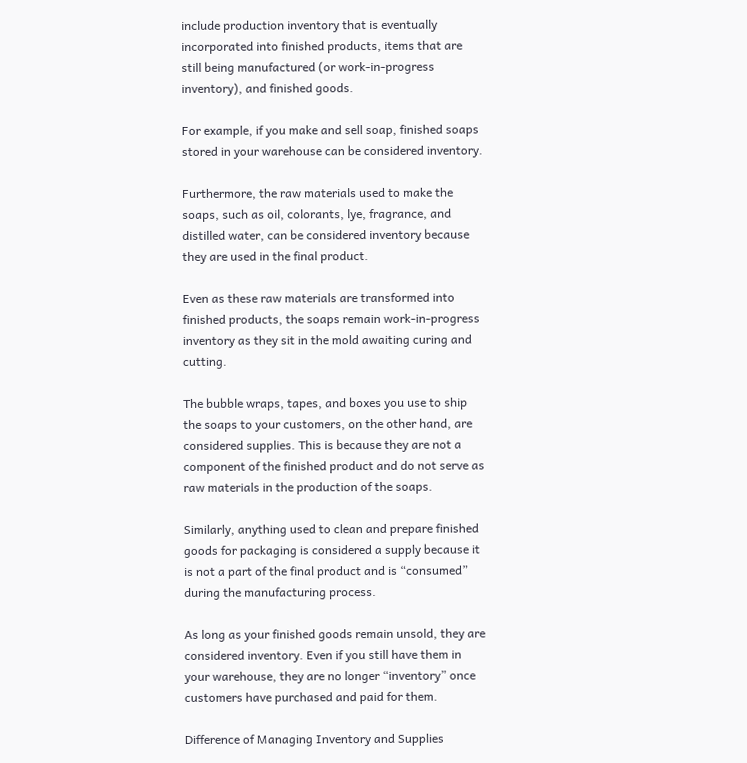include production inventory that is eventually incorporated into finished products, items that are still being manufactured (or work-in-progress inventory), and finished goods.

For example, if you make and sell soap, finished soaps stored in your warehouse can be considered inventory.

Furthermore, the raw materials used to make the soaps, such as oil, colorants, lye, fragrance, and distilled water, can be considered inventory because they are used in the final product.

Even as these raw materials are transformed into finished products, the soaps remain work-in-progress inventory as they sit in the mold awaiting curing and cutting.

The bubble wraps, tapes, and boxes you use to ship the soaps to your customers, on the other hand, are considered supplies. This is because they are not a component of the finished product and do not serve as raw materials in the production of the soaps.

Similarly, anything used to clean and prepare finished goods for packaging is considered a supply because it is not a part of the final product and is “consumed” during the manufacturing process.

As long as your finished goods remain unsold, they are considered inventory. Even if you still have them in your warehouse, they are no longer “inventory” once customers have purchased and paid for them.

Difference of Managing Inventory and Supplies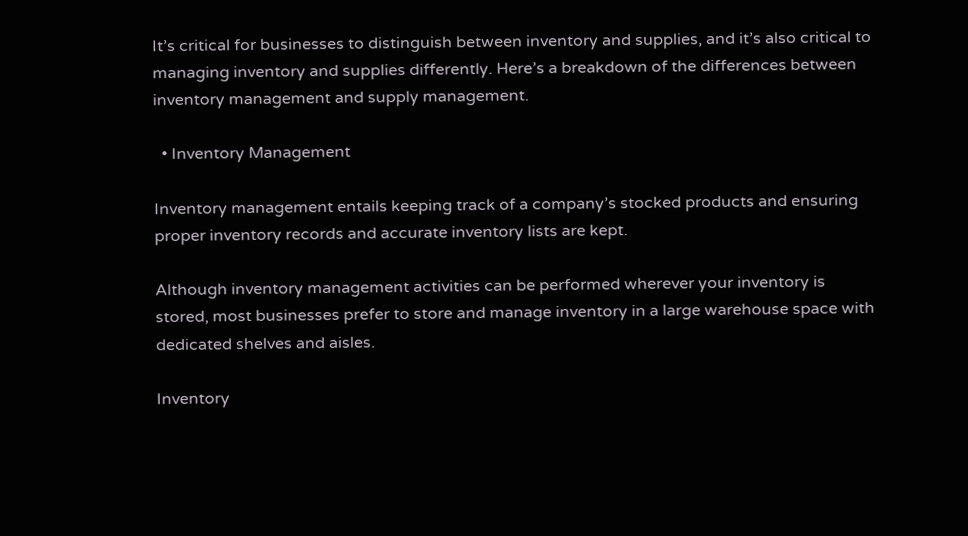It’s critical for businesses to distinguish between inventory and supplies, and it’s also critical to managing inventory and supplies differently. Here’s a breakdown of the differences between inventory management and supply management.

  • Inventory Management

Inventory management entails keeping track of a company’s stocked products and ensuring proper inventory records and accurate inventory lists are kept.

Although inventory management activities can be performed wherever your inventory is stored, most businesses prefer to store and manage inventory in a large warehouse space with dedicated shelves and aisles.

Inventory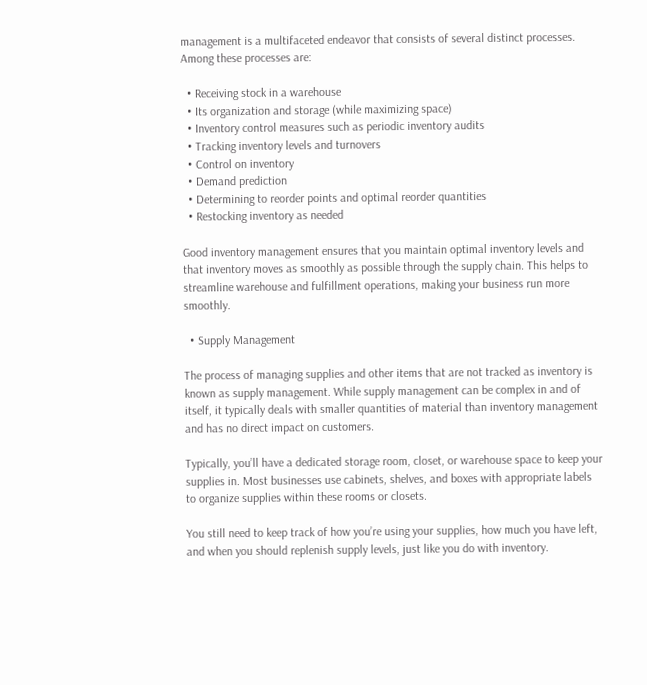management is a multifaceted endeavor that consists of several distinct processes. Among these processes are:

  • Receiving stock in a warehouse
  • Its organization and storage (while maximizing space)
  • Inventory control measures such as periodic inventory audits
  • Tracking inventory levels and turnovers
  • Control on inventory
  • Demand prediction
  • Determining to reorder points and optimal reorder quantities
  • Restocking inventory as needed

Good inventory management ensures that you maintain optimal inventory levels and that inventory moves as smoothly as possible through the supply chain. This helps to streamline warehouse and fulfillment operations, making your business run more smoothly.

  • Supply Management

The process of managing supplies and other items that are not tracked as inventory is known as supply management. While supply management can be complex in and of itself, it typically deals with smaller quantities of material than inventory management and has no direct impact on customers.

Typically, you’ll have a dedicated storage room, closet, or warehouse space to keep your supplies in. Most businesses use cabinets, shelves, and boxes with appropriate labels to organize supplies within these rooms or closets.

You still need to keep track of how you’re using your supplies, how much you have left, and when you should replenish supply levels, just like you do with inventory.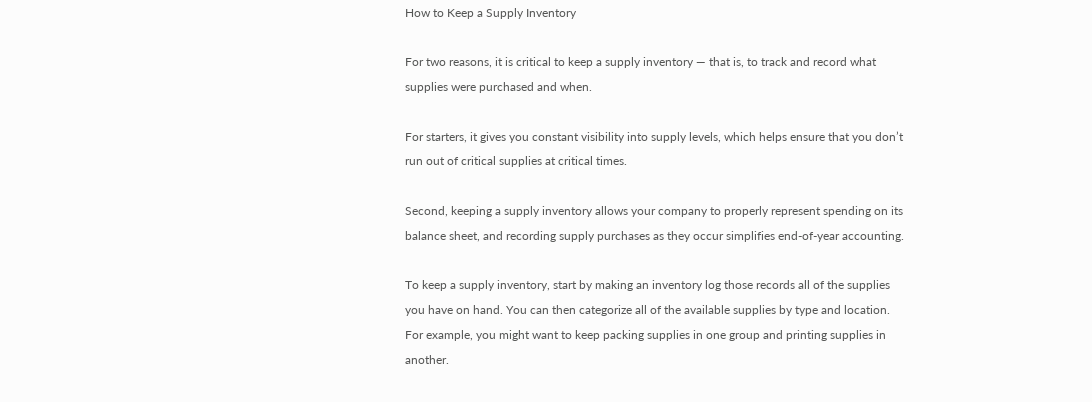How to Keep a Supply Inventory

For two reasons, it is critical to keep a supply inventory — that is, to track and record what supplies were purchased and when.

For starters, it gives you constant visibility into supply levels, which helps ensure that you don’t run out of critical supplies at critical times.

Second, keeping a supply inventory allows your company to properly represent spending on its balance sheet, and recording supply purchases as they occur simplifies end-of-year accounting.

To keep a supply inventory, start by making an inventory log those records all of the supplies you have on hand. You can then categorize all of the available supplies by type and location. For example, you might want to keep packing supplies in one group and printing supplies in another.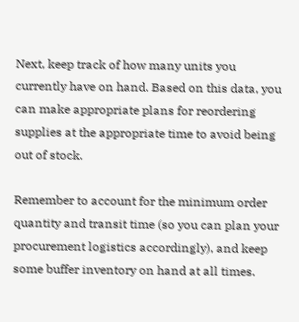Next, keep track of how many units you currently have on hand. Based on this data, you can make appropriate plans for reordering supplies at the appropriate time to avoid being out of stock.

Remember to account for the minimum order quantity and transit time (so you can plan your procurement logistics accordingly), and keep some buffer inventory on hand at all times.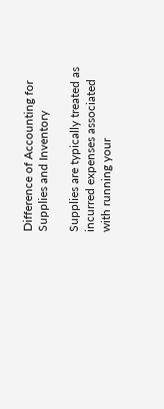Difference of Accounting for Supplies and Inventory

Supplies are typically treated as incurred expenses associated with running your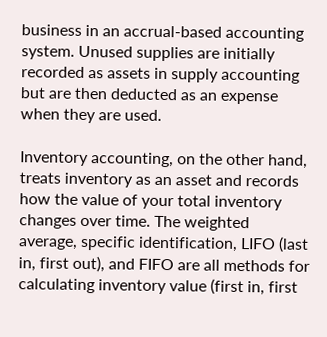business in an accrual-based accounting system. Unused supplies are initially recorded as assets in supply accounting but are then deducted as an expense when they are used.

Inventory accounting, on the other hand, treats inventory as an asset and records how the value of your total inventory changes over time. The weighted average, specific identification, LIFO (last in, first out), and FIFO are all methods for calculating inventory value (first in, first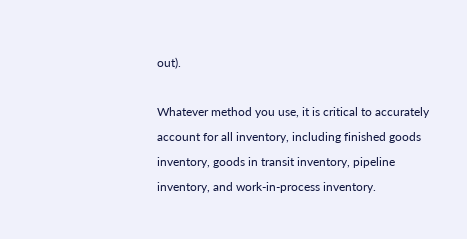out).

Whatever method you use, it is critical to accurately account for all inventory, including finished goods inventory, goods in transit inventory, pipeline inventory, and work-in-process inventory.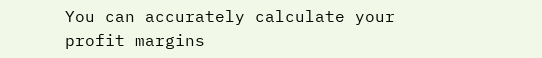You can accurately calculate your profit margins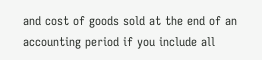and cost of goods sold at the end of an accounting period if you include all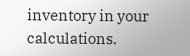inventory in your calculations.